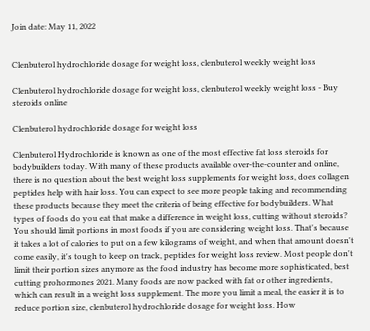Join date: May 11, 2022


Clenbuterol hydrochloride dosage for weight loss, clenbuterol weekly weight loss

Clenbuterol hydrochloride dosage for weight loss, clenbuterol weekly weight loss - Buy steroids online

Clenbuterol hydrochloride dosage for weight loss

Clenbuterol Hydrochloride is known as one of the most effective fat loss steroids for bodybuilders today. With many of these products available over-the-counter and online, there is no question about the best weight loss supplements for weight loss, does collagen peptides help with hair loss. You can expect to see more people taking and recommending these products because they meet the criteria of being effective for bodybuilders. What types of foods do you eat that make a difference in weight loss, cutting without steroids? You should limit portions in most foods if you are considering weight loss. That's because it takes a lot of calories to put on a few kilograms of weight, and when that amount doesn't come easily, it's tough to keep on track, peptides for weight loss review. Most people don't limit their portion sizes anymore as the food industry has become more sophisticated, best cutting prohormones 2021. Many foods are now packed with fat or other ingredients, which can result in a weight loss supplement. The more you limit a meal, the easier it is to reduce portion size, clenbuterol hydrochloride dosage for weight loss. How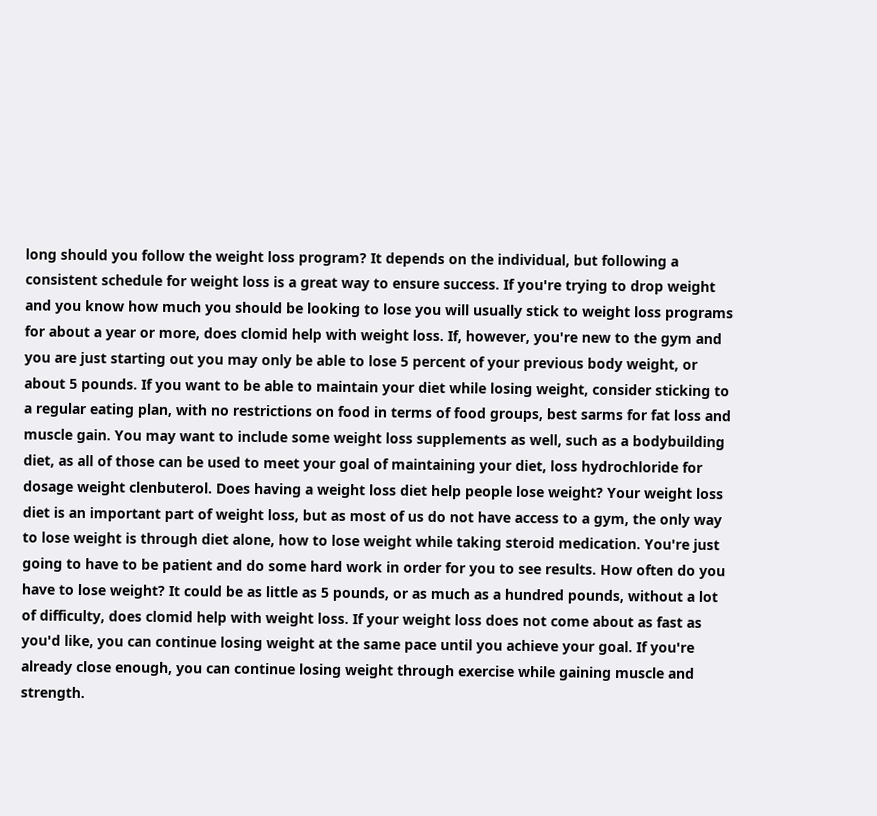long should you follow the weight loss program? It depends on the individual, but following a consistent schedule for weight loss is a great way to ensure success. If you're trying to drop weight and you know how much you should be looking to lose you will usually stick to weight loss programs for about a year or more, does clomid help with weight loss. If, however, you're new to the gym and you are just starting out you may only be able to lose 5 percent of your previous body weight, or about 5 pounds. If you want to be able to maintain your diet while losing weight, consider sticking to a regular eating plan, with no restrictions on food in terms of food groups, best sarms for fat loss and muscle gain. You may want to include some weight loss supplements as well, such as a bodybuilding diet, as all of those can be used to meet your goal of maintaining your diet, loss hydrochloride for dosage weight clenbuterol. Does having a weight loss diet help people lose weight? Your weight loss diet is an important part of weight loss, but as most of us do not have access to a gym, the only way to lose weight is through diet alone, how to lose weight while taking steroid medication. You're just going to have to be patient and do some hard work in order for you to see results. How often do you have to lose weight? It could be as little as 5 pounds, or as much as a hundred pounds, without a lot of difficulty, does clomid help with weight loss. If your weight loss does not come about as fast as you'd like, you can continue losing weight at the same pace until you achieve your goal. If you're already close enough, you can continue losing weight through exercise while gaining muscle and strength.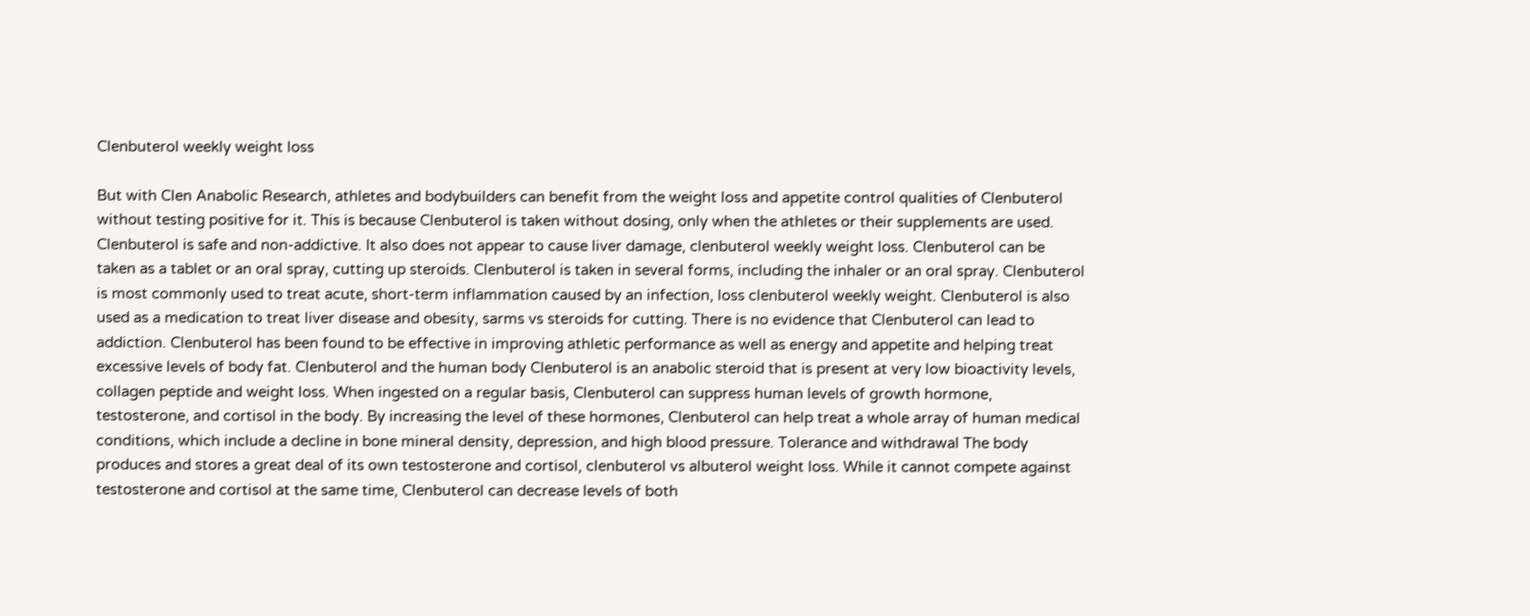Clenbuterol weekly weight loss

But with Clen Anabolic Research, athletes and bodybuilders can benefit from the weight loss and appetite control qualities of Clenbuterol without testing positive for it. This is because Clenbuterol is taken without dosing, only when the athletes or their supplements are used. Clenbuterol is safe and non-addictive. It also does not appear to cause liver damage, clenbuterol weekly weight loss. Clenbuterol can be taken as a tablet or an oral spray, cutting up steroids. Clenbuterol is taken in several forms, including the inhaler or an oral spray. Clenbuterol is most commonly used to treat acute, short-term inflammation caused by an infection, loss clenbuterol weekly weight. Clenbuterol is also used as a medication to treat liver disease and obesity, sarms vs steroids for cutting. There is no evidence that Clenbuterol can lead to addiction. Clenbuterol has been found to be effective in improving athletic performance as well as energy and appetite and helping treat excessive levels of body fat. Clenbuterol and the human body Clenbuterol is an anabolic steroid that is present at very low bioactivity levels, collagen peptide and weight loss. When ingested on a regular basis, Clenbuterol can suppress human levels of growth hormone, testosterone, and cortisol in the body. By increasing the level of these hormones, Clenbuterol can help treat a whole array of human medical conditions, which include a decline in bone mineral density, depression, and high blood pressure. Tolerance and withdrawal The body produces and stores a great deal of its own testosterone and cortisol, clenbuterol vs albuterol weight loss. While it cannot compete against testosterone and cortisol at the same time, Clenbuterol can decrease levels of both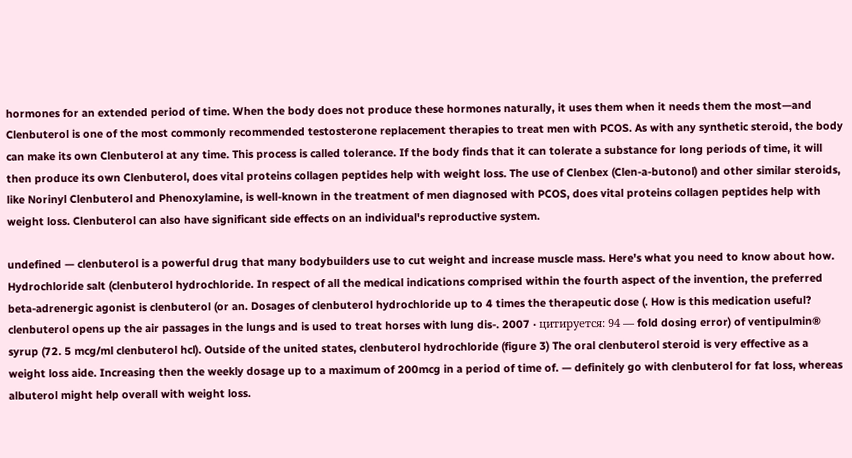hormones for an extended period of time. When the body does not produce these hormones naturally, it uses them when it needs them the most—and Clenbuterol is one of the most commonly recommended testosterone replacement therapies to treat men with PCOS. As with any synthetic steroid, the body can make its own Clenbuterol at any time. This process is called tolerance. If the body finds that it can tolerate a substance for long periods of time, it will then produce its own Clenbuterol, does vital proteins collagen peptides help with weight loss. The use of Clenbex (Clen-a-butonol) and other similar steroids, like Norinyl Clenbuterol and Phenoxylamine, is well-known in the treatment of men diagnosed with PCOS, does vital proteins collagen peptides help with weight loss. Clenbuterol can also have significant side effects on an individual's reproductive system.

undefined — clenbuterol is a powerful drug that many bodybuilders use to cut weight and increase muscle mass. Here's what you need to know about how. Hydrochloride salt (clenbuterol hydrochloride. In respect of all the medical indications comprised within the fourth aspect of the invention, the preferred beta-adrenergic agonist is clenbuterol (or an. Dosages of clenbuterol hydrochloride up to 4 times the therapeutic dose (. How is this medication useful? clenbuterol opens up the air passages in the lungs and is used to treat horses with lung dis-. 2007 · цитируется: 94 — fold dosing error) of ventipulmin® syrup (72. 5 mcg/ml clenbuterol hcl). Outside of the united states, clenbuterol hydrochloride (figure 3) The oral clenbuterol steroid is very effective as a weight loss aide. Increasing then the weekly dosage up to a maximum of 200mcg in a period of time of. — definitely go with clenbuterol for fat loss, whereas albuterol might help overall with weight loss.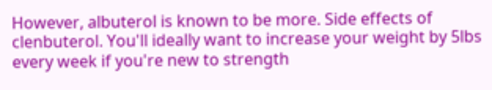However, albuterol is known to be more. Side effects of clenbuterol. You'll ideally want to increase your weight by 5lbs every week if you're new to strength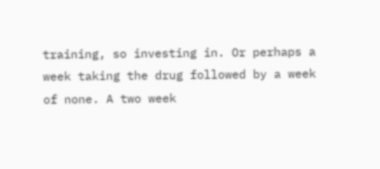training, so investing in. Or perhaps a week taking the drug followed by a week of none. A two week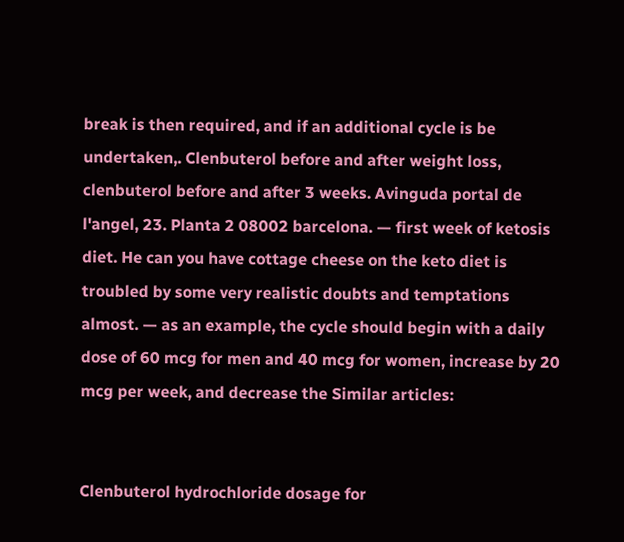break is then required, and if an additional cycle is be undertaken,. Clenbuterol before and after weight loss, clenbuterol before and after 3 weeks. Avinguda portal de l'angel, 23. Planta 2 08002 barcelona. — first week of ketosis diet. He can you have cottage cheese on the keto diet is troubled by some very realistic doubts and temptations almost. — as an example, the cycle should begin with a daily dose of 60 mcg for men and 40 mcg for women, increase by 20 mcg per week, and decrease the Similar articles:


Clenbuterol hydrochloride dosage for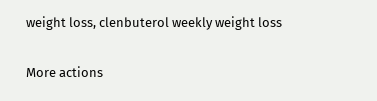weight loss, clenbuterol weekly weight loss

More actions